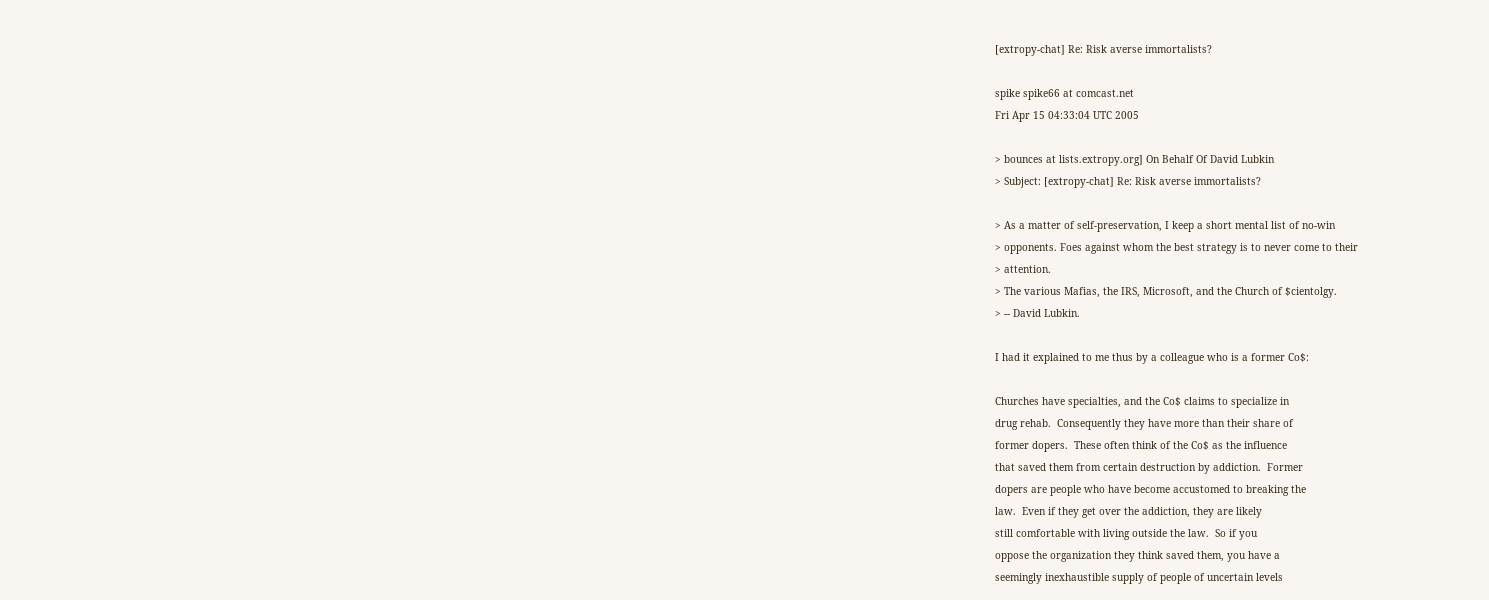[extropy-chat] Re: Risk averse immortalists?

spike spike66 at comcast.net
Fri Apr 15 04:33:04 UTC 2005

> bounces at lists.extropy.org] On Behalf Of David Lubkin
> Subject: [extropy-chat] Re: Risk averse immortalists?

> As a matter of self-preservation, I keep a short mental list of no-win
> opponents. Foes against whom the best strategy is to never come to their
> attention.
> The various Mafias, the IRS, Microsoft, and the Church of $cientolgy.
> -- David Lubkin.

I had it explained to me thus by a colleague who is a former Co$:

Churches have specialties, and the Co$ claims to specialize in
drug rehab.  Consequently they have more than their share of
former dopers.  These often think of the Co$ as the influence
that saved them from certain destruction by addiction.  Former
dopers are people who have become accustomed to breaking the
law.  Even if they get over the addiction, they are likely
still comfortable with living outside the law.  So if you
oppose the organization they think saved them, you have a
seemingly inexhaustible supply of people of uncertain levels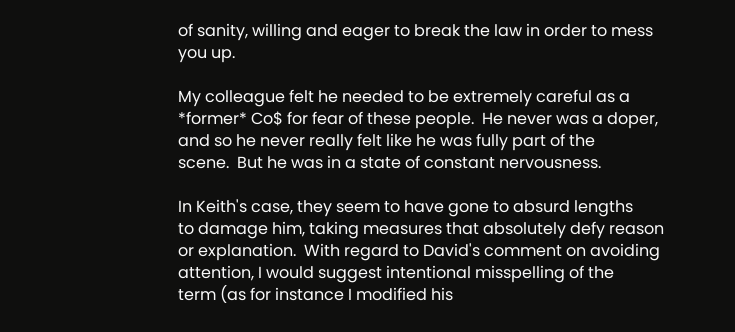of sanity, willing and eager to break the law in order to mess
you up.

My colleague felt he needed to be extremely careful as a
*former* Co$ for fear of these people.  He never was a doper,
and so he never really felt like he was fully part of the
scene.  But he was in a state of constant nervousness.

In Keith's case, they seem to have gone to absurd lengths
to damage him, taking measures that absolutely defy reason
or explanation.  With regard to David's comment on avoiding
attention, I would suggest intentional misspelling of the
term (as for instance I modified his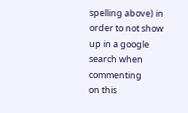spelling above) in
order to not show up in a google search when commenting
on this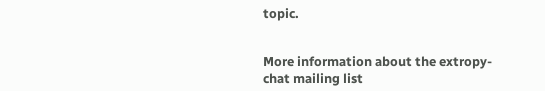topic.


More information about the extropy-chat mailing list